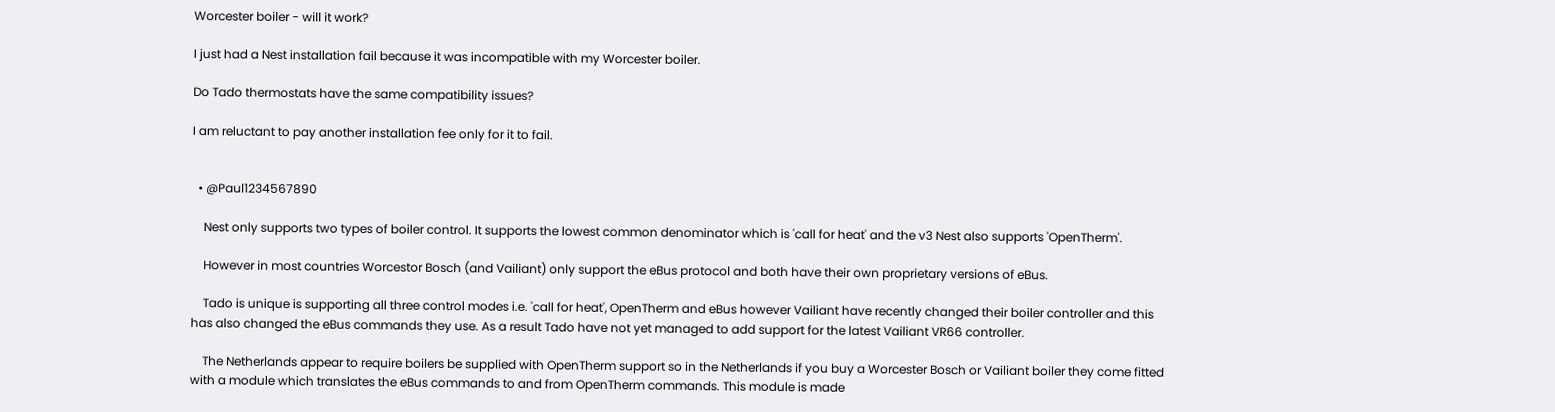Worcester boiler - will it work?

I just had a Nest installation fail because it was incompatible with my Worcester boiler.

Do Tado thermostats have the same compatibility issues?

I am reluctant to pay another installation fee only for it to fail.


  • @Paul1234567890

    Nest only supports two types of boiler control. It supports the lowest common denominator which is 'call for heat' and the v3 Nest also supports 'OpenTherm'.

    However in most countries Worcestor Bosch (and Vailiant) only support the eBus protocol and both have their own proprietary versions of eBus.

    Tado is unique is supporting all three control modes i.e. 'call for heat', OpenTherm and eBus however Vailiant have recently changed their boiler controller and this has also changed the eBus commands they use. As a result Tado have not yet managed to add support for the latest Vailiant VR66 controller.

    The Netherlands appear to require boilers be supplied with OpenTherm support so in the Netherlands if you buy a Worcester Bosch or Vailiant boiler they come fitted with a module which translates the eBus commands to and from OpenTherm commands. This module is made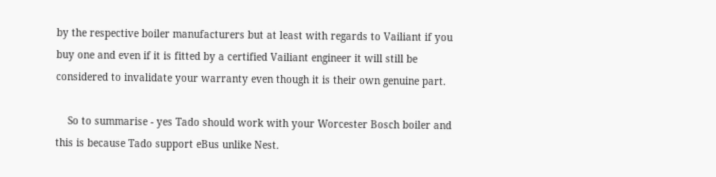by the respective boiler manufacturers but at least with regards to Vailiant if you buy one and even if it is fitted by a certified Vailiant engineer it will still be considered to invalidate your warranty even though it is their own genuine part.

    So to summarise - yes Tado should work with your Worcester Bosch boiler and this is because Tado support eBus unlike Nest.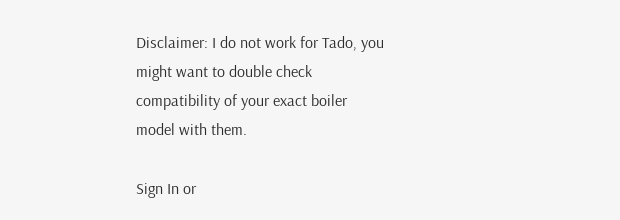Disclaimer: I do not work for Tado, you might want to double check compatibility of your exact boiler model with them.

Sign In or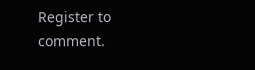Register to comment.